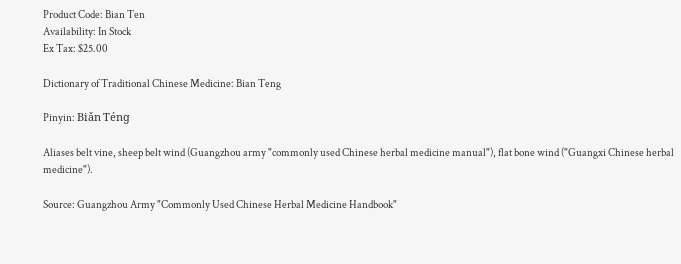Product Code: Bian Ten
Availability: In Stock
Ex Tax: $25.00

Dictionary of Traditional Chinese Medicine: Bian Teng

Pinyin: Biǎn Ténɡ

Aliases belt vine, sheep belt wind (Guangzhou army "commonly used Chinese herbal medicine manual"), flat bone wind ("Guangxi Chinese herbal medicine").

Source: Guangzhou Army "Commonly Used Chinese Herbal Medicine Handbook"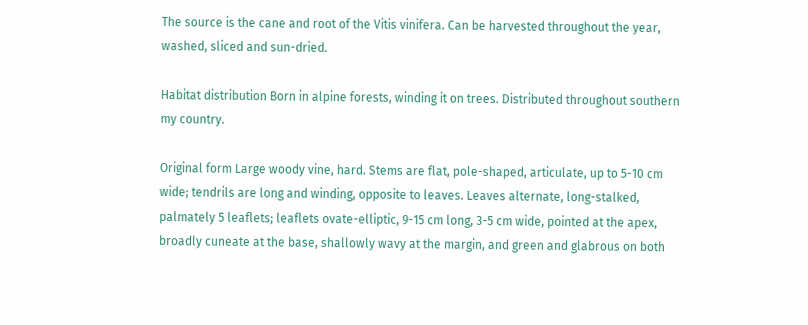The source is the cane and root of the Vitis vinifera. Can be harvested throughout the year, washed, sliced and sun-dried.

Habitat distribution Born in alpine forests, winding it on trees. Distributed throughout southern my country.

Original form Large woody vine, hard. Stems are flat, pole-shaped, articulate, up to 5-10 cm wide; tendrils are long and winding, opposite to leaves. Leaves alternate, long-stalked, palmately 5 leaflets; leaflets ovate-elliptic, 9-15 cm long, 3-5 cm wide, pointed at the apex, broadly cuneate at the base, shallowly wavy at the margin, and green and glabrous on both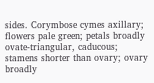sides. Corymbose cymes axillary; flowers pale green; petals broadly ovate-triangular, caducous; stamens shorter than ovary; ovary broadly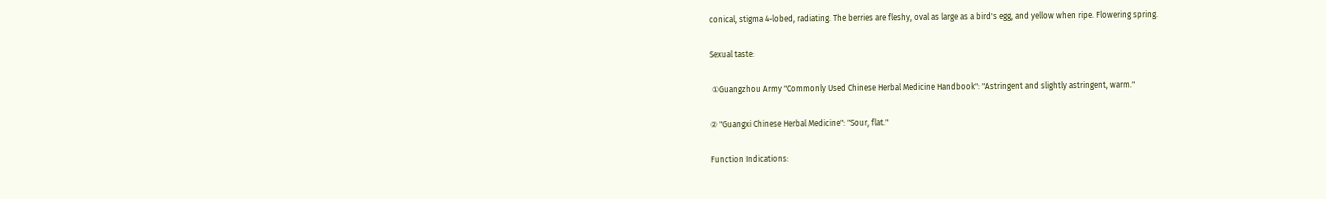conical, stigma 4-lobed, radiating. The berries are fleshy, oval as large as a bird's egg, and yellow when ripe. Flowering spring.

Sexual taste:

 ①Guangzhou Army "Commonly Used Chinese Herbal Medicine Handbook": "Astringent and slightly astringent, warm."

② "Guangxi Chinese Herbal Medicine": "Sour, flat."

Function Indications: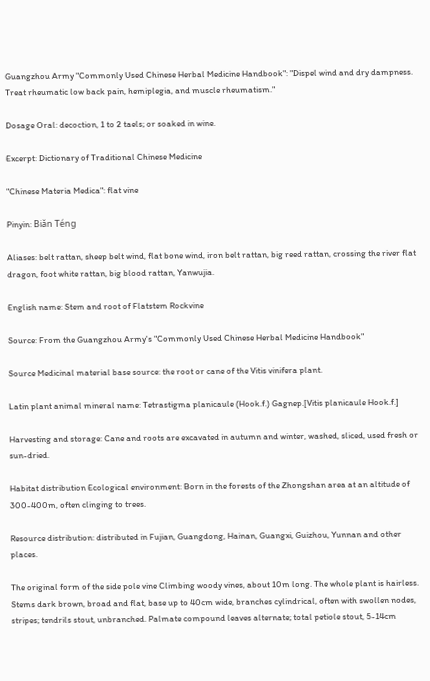Guangzhou Army "Commonly Used Chinese Herbal Medicine Handbook": "Dispel wind and dry dampness. Treat rheumatic low back pain, hemiplegia, and muscle rheumatism."

Dosage Oral: decoction, 1 to 2 taels; or soaked in wine.

Excerpt: Dictionary of Traditional Chinese Medicine

"Chinese Materia Medica": flat vine

Pinyin: Biǎn Ténɡ

Aliases: belt rattan, sheep belt wind, flat bone wind, iron belt rattan, big reed rattan, crossing the river flat dragon, foot white rattan, big blood rattan, Yanwujia.

English name: Stem and root of Flatstem Rockvine

Source: From the Guangzhou Army's "Commonly Used Chinese Herbal Medicine Handbook"

Source Medicinal material base source: the root or cane of the Vitis vinifera plant.

Latin plant animal mineral name: Tetrastigma planicaule (Hook.f.) Gagnep.[Vitis planicaule Hook.f.]

Harvesting and storage: Cane and roots are excavated in autumn and winter, washed, sliced, used fresh or sun-dried.

Habitat distribution Ecological environment: Born in the forests of the Zhongshan area at an altitude of 300-400m, often clinging to trees.

Resource distribution: distributed in Fujian, Guangdong, Hainan, Guangxi, Guizhou, Yunnan and other places.

The original form of the side pole vine Climbing woody vines, about 10m long. The whole plant is hairless. Stems dark brown, broad and flat, base up to 40cm wide, branches cylindrical, often with swollen nodes, stripes; tendrils stout, unbranched. Palmate compound leaves alternate; total petiole stout, 5-14cm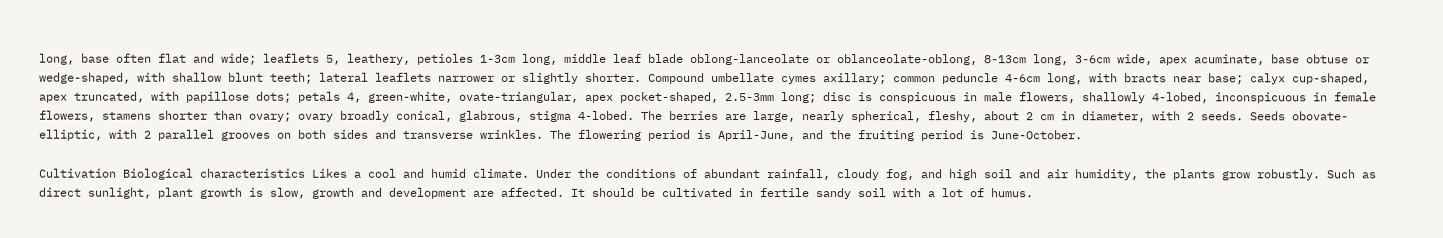long, base often flat and wide; leaflets 5, leathery, petioles 1-3cm long, middle leaf blade oblong-lanceolate or oblanceolate-oblong, 8-13cm long, 3-6cm wide, apex acuminate, base obtuse or wedge-shaped, with shallow blunt teeth; lateral leaflets narrower or slightly shorter. Compound umbellate cymes axillary; common peduncle 4-6cm long, with bracts near base; calyx cup-shaped, apex truncated, with papillose dots; petals 4, green-white, ovate-triangular, apex pocket-shaped, 2.5-3mm long; disc is conspicuous in male flowers, shallowly 4-lobed, inconspicuous in female flowers, stamens shorter than ovary; ovary broadly conical, glabrous, stigma 4-lobed. The berries are large, nearly spherical, fleshy, about 2 cm in diameter, with 2 seeds. Seeds obovate-elliptic, with 2 parallel grooves on both sides and transverse wrinkles. The flowering period is April-June, and the fruiting period is June-October.

Cultivation Biological characteristics Likes a cool and humid climate. Under the conditions of abundant rainfall, cloudy fog, and high soil and air humidity, the plants grow robustly. Such as direct sunlight, plant growth is slow, growth and development are affected. It should be cultivated in fertile sandy soil with a lot of humus.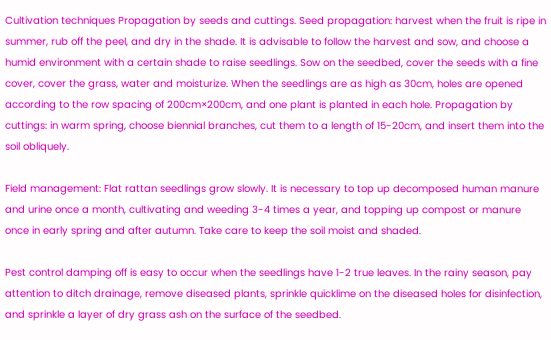Cultivation techniques Propagation by seeds and cuttings. Seed propagation: harvest when the fruit is ripe in summer, rub off the peel, and dry in the shade. It is advisable to follow the harvest and sow, and choose a humid environment with a certain shade to raise seedlings. Sow on the seedbed, cover the seeds with a fine cover, cover the grass, water and moisturize. When the seedlings are as high as 30cm, holes are opened according to the row spacing of 200cm×200cm, and one plant is planted in each hole. Propagation by cuttings: in warm spring, choose biennial branches, cut them to a length of 15-20cm, and insert them into the soil obliquely.

Field management: Flat rattan seedlings grow slowly. It is necessary to top up decomposed human manure and urine once a month, cultivating and weeding 3-4 times a year, and topping up compost or manure once in early spring and after autumn. Take care to keep the soil moist and shaded.

Pest control damping off is easy to occur when the seedlings have 1-2 true leaves. In the rainy season, pay attention to ditch drainage, remove diseased plants, sprinkle quicklime on the diseased holes for disinfection, and sprinkle a layer of dry grass ash on the surface of the seedbed.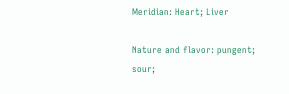Meridian: Heart; Liver

Nature and flavor: pungent; sour;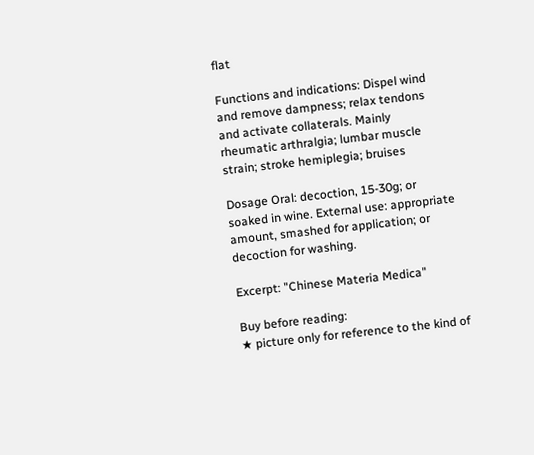flat

Functions and indications: Dispel wind and remove dampness; relax tendons and activate collaterals. Mainly rheumatic arthralgia; lumbar muscle strain; stroke hemiplegia; bruises

Dosage Oral: decoction, 15-30g; or soaked in wine. External use: appropriate amount, smashed for application; or decoction for washing.

Excerpt: "Chinese Materia Medica"

Buy before reading:
★ picture only for reference to the kind of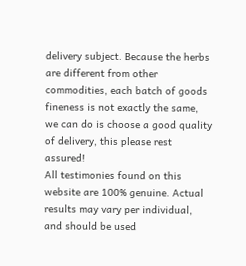delivery subject. Because the herbs are different from other commodities, each batch of goods fineness is not exactly the same, we can do is choose a good quality of delivery, this please rest assured!
All testimonies found on this website are 100% genuine. Actual
results may vary per individual, and should be used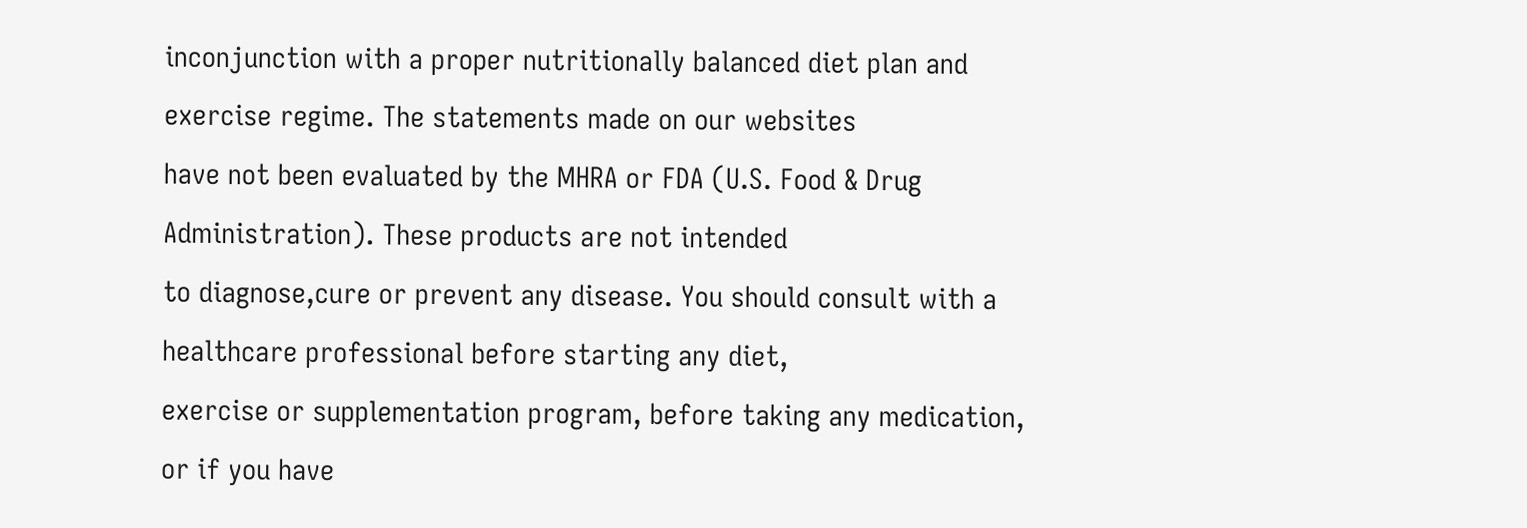inconjunction with a proper nutritionally balanced diet plan and
exercise regime. The statements made on our websites
have not been evaluated by the MHRA or FDA (U.S. Food & Drug
Administration). These products are not intended
to diagnose,cure or prevent any disease. You should consult with a
healthcare professional before starting any diet,
exercise or supplementation program, before taking any medication,
or if you have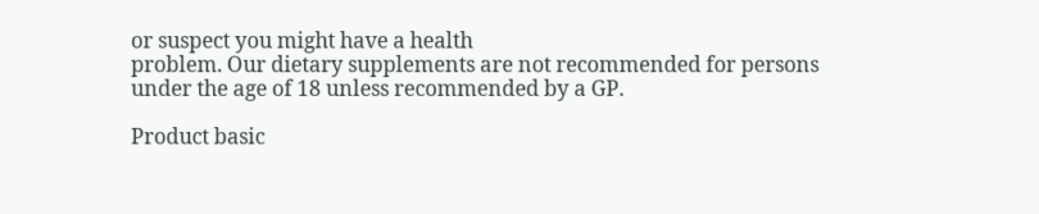or suspect you might have a health
problem. Our dietary supplements are not recommended for persons
under the age of 18 unless recommended by a GP.

Product basic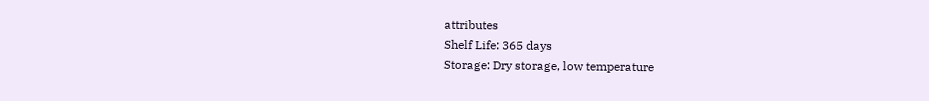attributes
Shelf Life: 365 days
Storage: Dry storage, low temperature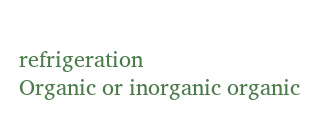refrigeration
Organic or inorganic organic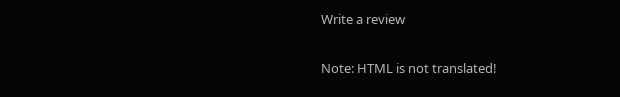Write a review

Note: HTML is not translated!